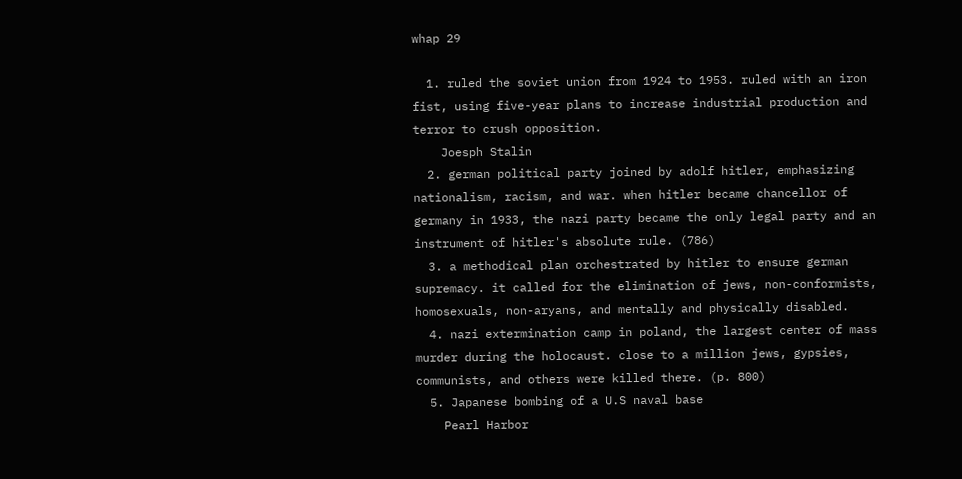whap 29

  1. ruled the soviet union from 1924 to 1953. ruled with an iron fist, using five-year plans to increase industrial production and terror to crush opposition.
    Joesph Stalin
  2. german political party joined by adolf hitler, emphasizing nationalism, racism, and war. when hitler became chancellor of germany in 1933, the nazi party became the only legal party and an instrument of hitler's absolute rule. (786)
  3. a methodical plan orchestrated by hitler to ensure german supremacy. it called for the elimination of jews, non-conformists, homosexuals, non-aryans, and mentally and physically disabled.
  4. nazi extermination camp in poland, the largest center of mass murder during the holocaust. close to a million jews, gypsies, communists, and others were killed there. (p. 800)
  5. Japanese bombing of a U.S naval base
    Pearl Harbor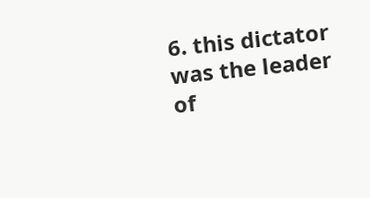6. this dictator was the leader of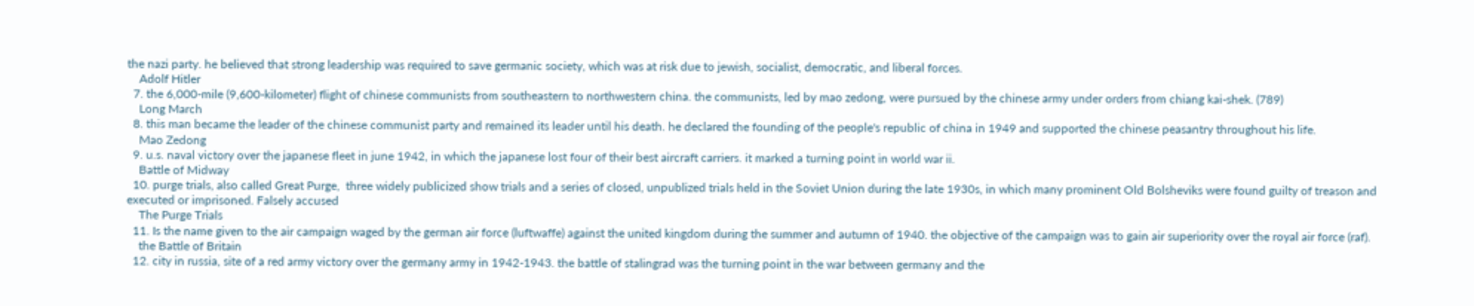the nazi party. he believed that strong leadership was required to save germanic society, which was at risk due to jewish, socialist, democratic, and liberal forces.
    Adolf Hitler
  7. the 6,000-mile (9,600-kilometer) flight of chinese communists from southeastern to northwestern china. the communists, led by mao zedong, were pursued by the chinese army under orders from chiang kai-shek. (789)
    Long March
  8. this man became the leader of the chinese communist party and remained its leader until his death. he declared the founding of the people's republic of china in 1949 and supported the chinese peasantry throughout his life.
    Mao Zedong
  9. u.s. naval victory over the japanese fleet in june 1942, in which the japanese lost four of their best aircraft carriers. it marked a turning point in world war ii.
    Battle of Midway
  10. purge trials, also called Great Purge,  three widely publicized show trials and a series of closed, unpublized trials held in the Soviet Union during the late 1930s, in which many prominent Old Bolsheviks were found guilty of treason and executed or imprisoned. Falsely accused
    The Purge Trials
  11. Is the name given to the air campaign waged by the german air force (luftwaffe) against the united kingdom during the summer and autumn of 1940. the objective of the campaign was to gain air superiority over the royal air force (raf).
    the Battle of Britain
  12. city in russia, site of a red army victory over the germany army in 1942-1943. the battle of stalingrad was the turning point in the war between germany and the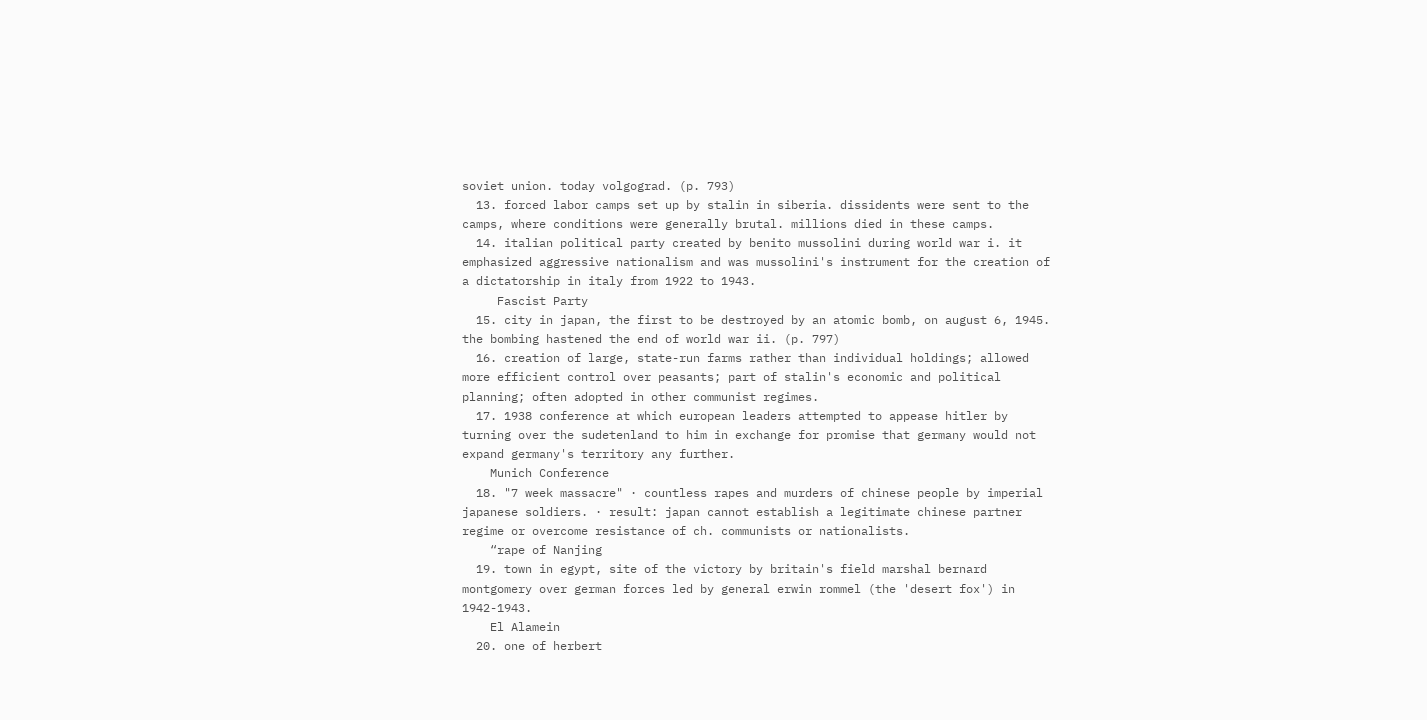soviet union. today volgograd. (p. 793)
  13. forced labor camps set up by stalin in siberia. dissidents were sent to the camps, where conditions were generally brutal. millions died in these camps.
  14. italian political party created by benito mussolini during world war i. it emphasized aggressive nationalism and was mussolini's instrument for the creation of a dictatorship in italy from 1922 to 1943.
     Fascist Party
  15. city in japan, the first to be destroyed by an atomic bomb, on august 6, 1945. the bombing hastened the end of world war ii. (p. 797)
  16. creation of large, state-run farms rather than individual holdings; allowed more efficient control over peasants; part of stalin's economic and political planning; often adopted in other communist regimes.
  17. 1938 conference at which european leaders attempted to appease hitler by turning over the sudetenland to him in exchange for promise that germany would not expand germany's territory any further.
    Munich Conference
  18. "7 week massacre" · countless rapes and murders of chinese people by imperial japanese soldiers. · result: japan cannot establish a legitimate chinese partner regime or overcome resistance of ch. communists or nationalists.
    “rape of Nanjing
  19. town in egypt, site of the victory by britain's field marshal bernard montgomery over german forces led by general erwin rommel (the 'desert fox') in 1942-1943.
    El Alamein
  20. one of herbert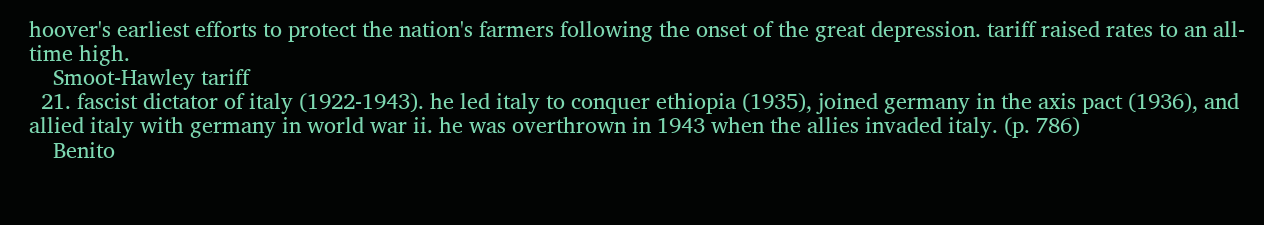hoover's earliest efforts to protect the nation's farmers following the onset of the great depression. tariff raised rates to an all-time high.
    Smoot-Hawley tariff
  21. fascist dictator of italy (1922-1943). he led italy to conquer ethiopia (1935), joined germany in the axis pact (1936), and allied italy with germany in world war ii. he was overthrown in 1943 when the allies invaded italy. (p. 786)
    Benito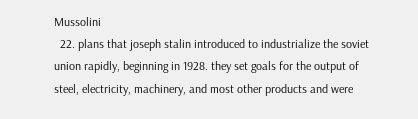Mussolini
  22. plans that joseph stalin introduced to industrialize the soviet union rapidly, beginning in 1928. they set goals for the output of steel, electricity, machinery, and most other products and were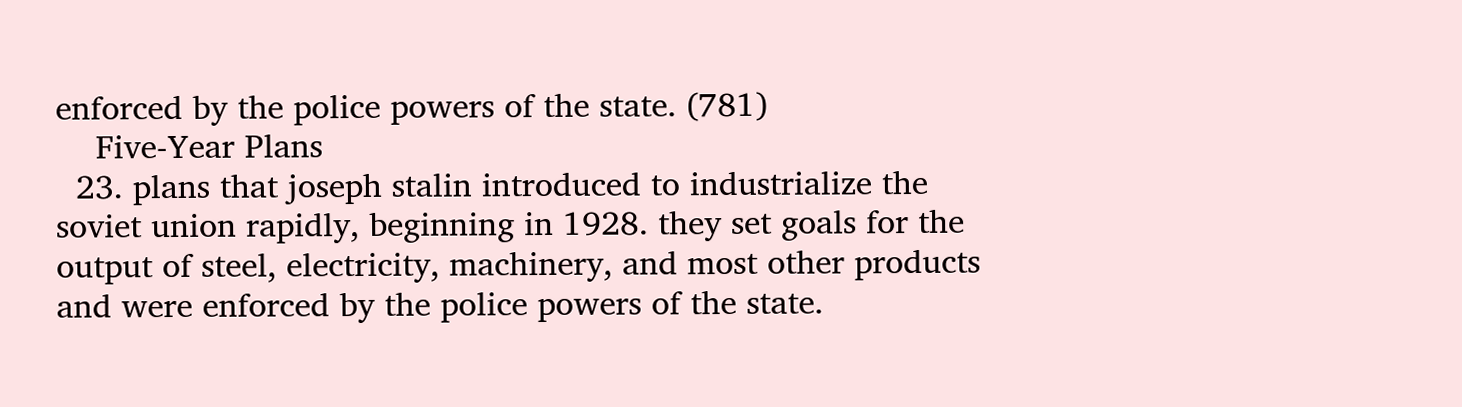enforced by the police powers of the state. (781)
    Five-Year Plans
  23. plans that joseph stalin introduced to industrialize the soviet union rapidly, beginning in 1928. they set goals for the output of steel, electricity, machinery, and most other products and were enforced by the police powers of the state.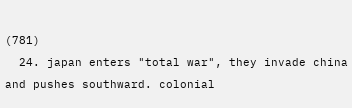(781)
  24. japan enters "total war", they invade china and pushes southward. colonial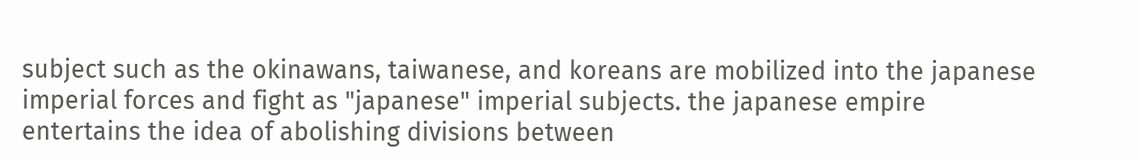subject such as the okinawans, taiwanese, and koreans are mobilized into the japanese imperial forces and fight as "japanese" imperial subjects. the japanese empire entertains the idea of abolishing divisions between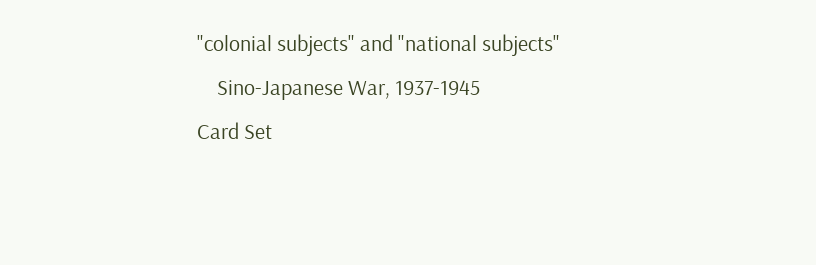"colonial subjects" and "national subjects"
    Sino-Japanese War, 1937-1945
Card Set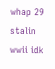whap 29
stalin wwii idk